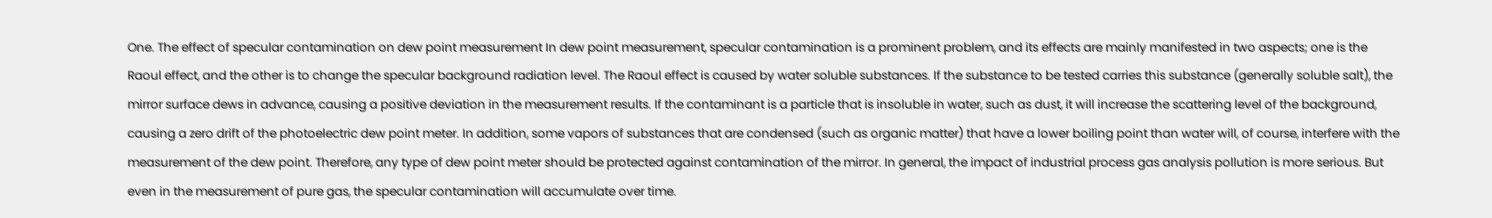One. The effect of specular contamination on dew point measurement In dew point measurement, specular contamination is a prominent problem, and its effects are mainly manifested in two aspects; one is the Raoul effect, and the other is to change the specular background radiation level. The Raoul effect is caused by water soluble substances. If the substance to be tested carries this substance (generally soluble salt), the mirror surface dews in advance, causing a positive deviation in the measurement results. If the contaminant is a particle that is insoluble in water, such as dust, it will increase the scattering level of the background, causing a zero drift of the photoelectric dew point meter. In addition, some vapors of substances that are condensed (such as organic matter) that have a lower boiling point than water will, of course, interfere with the measurement of the dew point. Therefore, any type of dew point meter should be protected against contamination of the mirror. In general, the impact of industrial process gas analysis pollution is more serious. But even in the measurement of pure gas, the specular contamination will accumulate over time.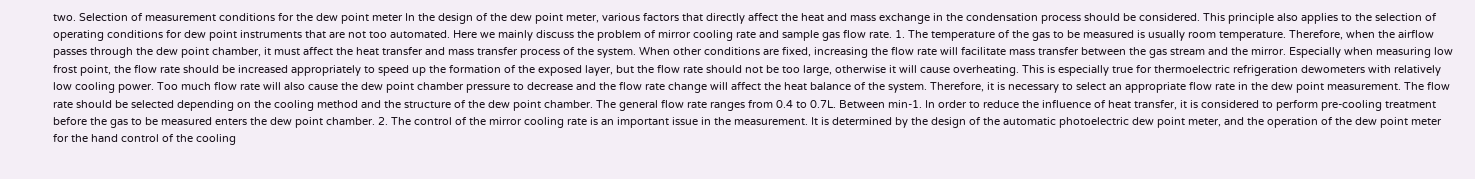two. Selection of measurement conditions for the dew point meter In the design of the dew point meter, various factors that directly affect the heat and mass exchange in the condensation process should be considered. This principle also applies to the selection of operating conditions for dew point instruments that are not too automated. Here we mainly discuss the problem of mirror cooling rate and sample gas flow rate. 1. The temperature of the gas to be measured is usually room temperature. Therefore, when the airflow passes through the dew point chamber, it must affect the heat transfer and mass transfer process of the system. When other conditions are fixed, increasing the flow rate will facilitate mass transfer between the gas stream and the mirror. Especially when measuring low frost point, the flow rate should be increased appropriately to speed up the formation of the exposed layer, but the flow rate should not be too large, otherwise it will cause overheating. This is especially true for thermoelectric refrigeration dewometers with relatively low cooling power. Too much flow rate will also cause the dew point chamber pressure to decrease and the flow rate change will affect the heat balance of the system. Therefore, it is necessary to select an appropriate flow rate in the dew point measurement. The flow rate should be selected depending on the cooling method and the structure of the dew point chamber. The general flow rate ranges from 0.4 to 0.7L. Between min-1. In order to reduce the influence of heat transfer, it is considered to perform pre-cooling treatment before the gas to be measured enters the dew point chamber. 2. The control of the mirror cooling rate is an important issue in the measurement. It is determined by the design of the automatic photoelectric dew point meter, and the operation of the dew point meter for the hand control of the cooling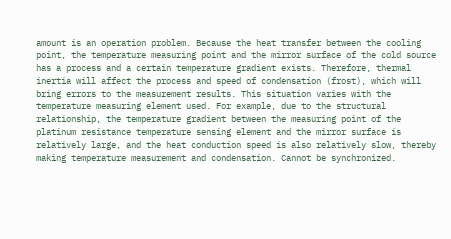amount is an operation problem. Because the heat transfer between the cooling point, the temperature measuring point and the mirror surface of the cold source has a process and a certain temperature gradient exists. Therefore, thermal inertia will affect the process and speed of condensation (frost), which will bring errors to the measurement results. This situation varies with the temperature measuring element used. For example, due to the structural relationship, the temperature gradient between the measuring point of the platinum resistance temperature sensing element and the mirror surface is relatively large, and the heat conduction speed is also relatively slow, thereby making temperature measurement and condensation. Cannot be synchronized.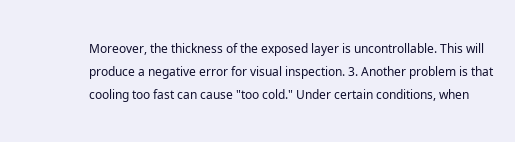Moreover, the thickness of the exposed layer is uncontrollable. This will produce a negative error for visual inspection. 3. Another problem is that cooling too fast can cause "too cold." Under certain conditions, when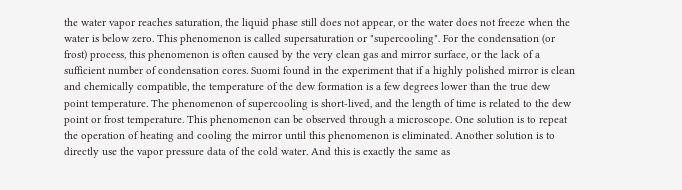the water vapor reaches saturation, the liquid phase still does not appear, or the water does not freeze when the water is below zero. This phenomenon is called supersaturation or "supercooling". For the condensation (or frost) process, this phenomenon is often caused by the very clean gas and mirror surface, or the lack of a sufficient number of condensation cores. Suomi found in the experiment that if a highly polished mirror is clean and chemically compatible, the temperature of the dew formation is a few degrees lower than the true dew point temperature. The phenomenon of supercooling is short-lived, and the length of time is related to the dew point or frost temperature. This phenomenon can be observed through a microscope. One solution is to repeat the operation of heating and cooling the mirror until this phenomenon is eliminated. Another solution is to directly use the vapor pressure data of the cold water. And this is exactly the same as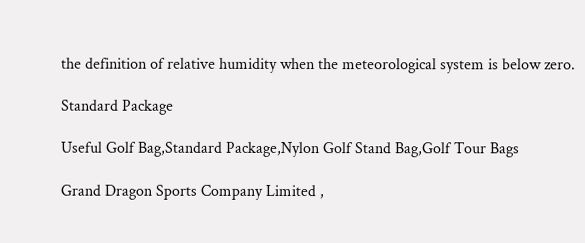the definition of relative humidity when the meteorological system is below zero.

Standard Package

Useful Golf Bag,Standard Package,Nylon Golf Stand Bag,Golf Tour Bags

Grand Dragon Sports Company Limited ,